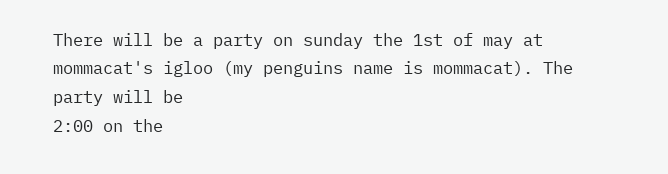There will be a party on sunday the 1st of may at mommacat's igloo (my penguins name is mommacat). The party will be
2:00 on the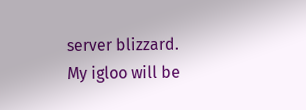server blizzard. My igloo will be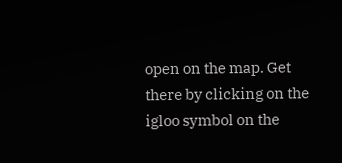open on the map. Get there by clicking on the igloo symbol on the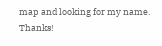map and looking for my name. Thanks!